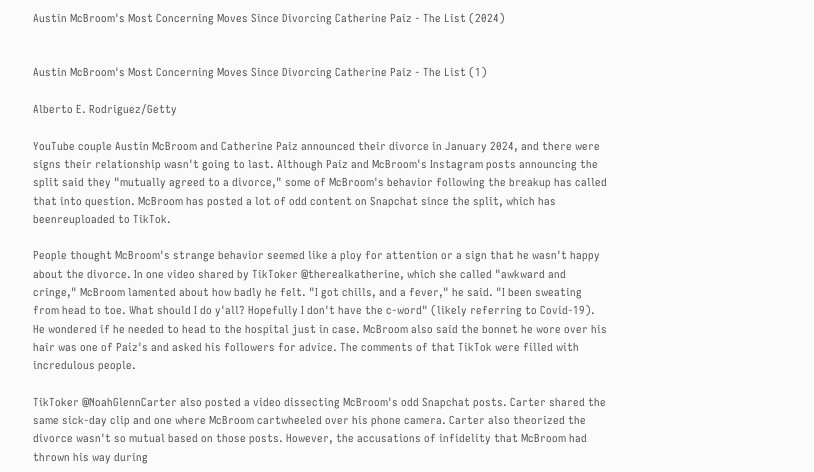Austin McBroom's Most Concerning Moves Since Divorcing Catherine Paiz - The List (2024)


Austin McBroom's Most Concerning Moves Since Divorcing Catherine Paiz - The List (1)

Alberto E. Rodriguez/Getty

YouTube couple Austin McBroom and Catherine Paiz announced their divorce in January 2024, and there were signs their relationship wasn't going to last. Although Paiz and McBroom's Instagram posts announcing the split said they "mutually agreed to a divorce," some of McBroom's behavior following the breakup has called that into question. McBroom has posted a lot of odd content on Snapchat since the split, which has beenreuploaded to TikTok.

People thought McBroom's strange behavior seemed like a ploy for attention or a sign that he wasn't happy about the divorce. In one video shared by TikToker @therealkatherine, which she called "awkward and cringe," McBroom lamented about how badly he felt. "I got chills, and a fever," he said. "I been sweating from head to toe. What should I do y'all? Hopefully I don't have the c-word" (likely referring to Covid-19). He wondered if he needed to head to the hospital just in case. McBroom also said the bonnet he wore over his hair was one of Paiz's and asked his followers for advice. The comments of that TikTok were filled with incredulous people.

TikToker @NoahGlennCarter also posted a video dissecting McBroom's odd Snapchat posts. Carter shared the same sick-day clip and one where McBroom cartwheeled over his phone camera. Carter also theorized the divorce wasn't so mutual based on those posts. However, the accusations of infidelity that McBroom had thrown his way during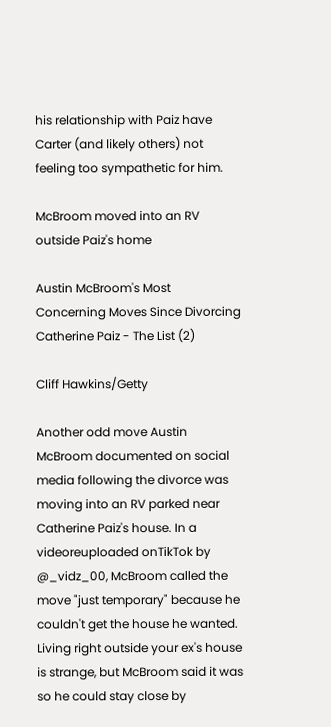his relationship with Paiz have Carter (and likely others) not feeling too sympathetic for him.

McBroom moved into an RV outside Paiz's home

Austin McBroom's Most Concerning Moves Since Divorcing Catherine Paiz - The List (2)

Cliff Hawkins/Getty

Another odd move Austin McBroom documented on social media following the divorce was moving into an RV parked near Catherine Paiz's house. In a videoreuploaded onTikTok by @_vidz_00, McBroom called the move "just temporary" because he couldn't get the house he wanted. Living right outside your ex's house is strange, but McBroom said it was so he could stay close by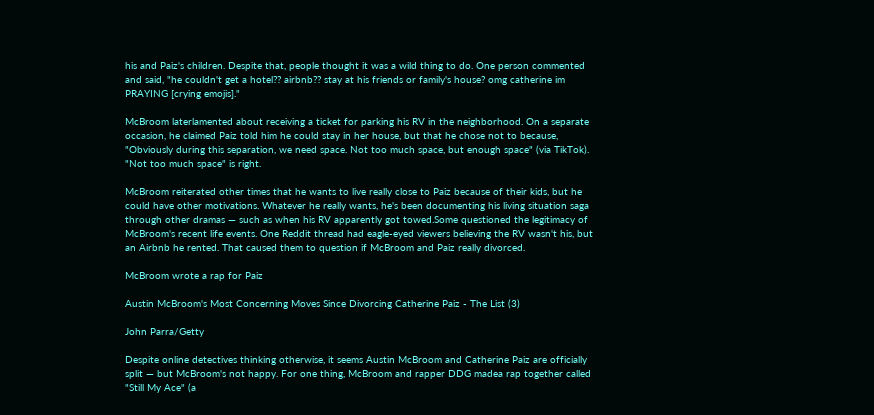his and Paiz's children. Despite that, people thought it was a wild thing to do. One person commented and said, "he couldn't get a hotel?? airbnb?? stay at his friends or family's house? omg catherine im PRAYING [crying emojis]."

McBroom laterlamented about receiving a ticket for parking his RV in the neighborhood. On a separate occasion, he claimed Paiz told him he could stay in her house, but that he chose not to because, "Obviously during this separation, we need space. Not too much space, but enough space" (via TikTok). "Not too much space" is right.

McBroom reiterated other times that he wants to live really close to Paiz because of their kids, but he could have other motivations. Whatever he really wants, he's been documenting his living situation saga through other dramas — such as when his RV apparently got towed.Some questioned the legitimacy of McBroom's recent life events. One Reddit thread had eagle-eyed viewers believing the RV wasn't his, but an Airbnb he rented. That caused them to question if McBroom and Paiz really divorced.

McBroom wrote a rap for Paiz

Austin McBroom's Most Concerning Moves Since Divorcing Catherine Paiz - The List (3)

John Parra/Getty

Despite online detectives thinking otherwise, it seems Austin McBroom and Catherine Paiz are officially split — but McBroom's not happy. For one thing, McBroom and rapper DDG madea rap together called "Still My Ace" (a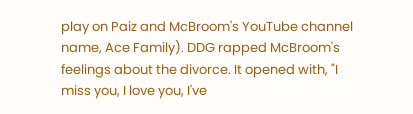play on Paiz and McBroom's YouTube channel name, Ace Family). DDG rapped McBroom's feelings about the divorce. It opened with, "I miss you, I love you, I've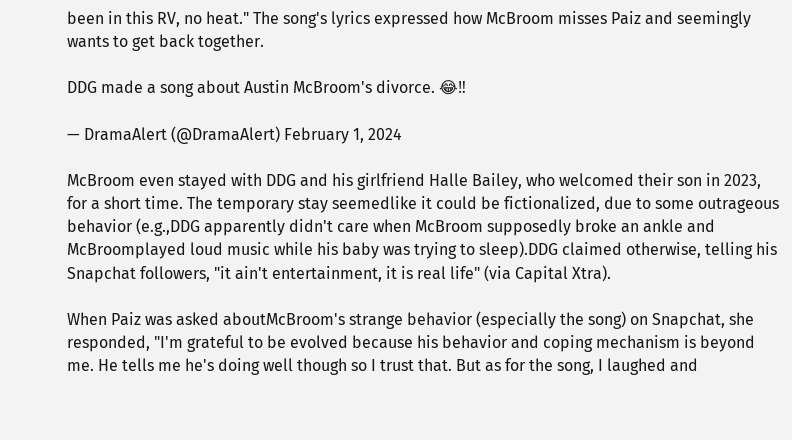been in this RV, no heat." The song's lyrics expressed how McBroom misses Paiz and seemingly wants to get back together.

DDG made a song about Austin McBroom's divorce. 😂‼

— DramaAlert (@DramaAlert) February 1, 2024

McBroom even stayed with DDG and his girlfriend Halle Bailey, who welcomed their son in 2023, for a short time. The temporary stay seemedlike it could be fictionalized, due to some outrageous behavior (e.g.,DDG apparently didn't care when McBroom supposedly broke an ankle and McBroomplayed loud music while his baby was trying to sleep).DDG claimed otherwise, telling his Snapchat followers, "it ain't entertainment, it is real life" (via Capital Xtra).

When Paiz was asked aboutMcBroom's strange behavior (especially the song) on Snapchat, she responded, "I'm grateful to be evolved because his behavior and coping mechanism is beyond me. He tells me he's doing well though so I trust that. But as for the song, I laughed and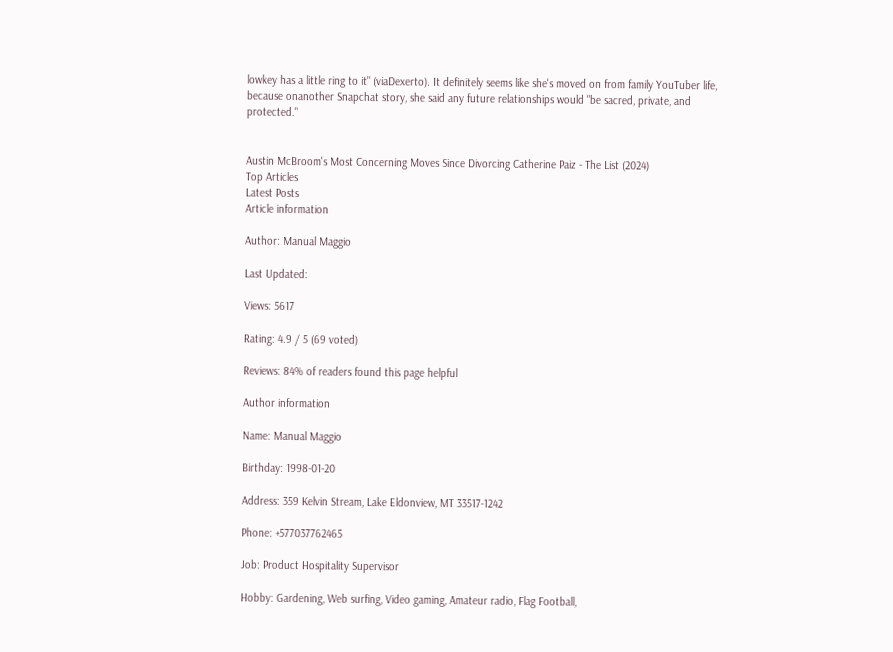lowkey has a little ring to it" (viaDexerto). It definitely seems like she's moved on from family YouTuber life, because onanother Snapchat story, she said any future relationships would "be sacred, private, and protected."


Austin McBroom's Most Concerning Moves Since Divorcing Catherine Paiz - The List (2024)
Top Articles
Latest Posts
Article information

Author: Manual Maggio

Last Updated:

Views: 5617

Rating: 4.9 / 5 (69 voted)

Reviews: 84% of readers found this page helpful

Author information

Name: Manual Maggio

Birthday: 1998-01-20

Address: 359 Kelvin Stream, Lake Eldonview, MT 33517-1242

Phone: +577037762465

Job: Product Hospitality Supervisor

Hobby: Gardening, Web surfing, Video gaming, Amateur radio, Flag Football,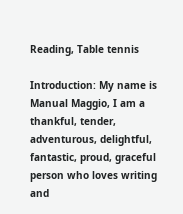Reading, Table tennis

Introduction: My name is Manual Maggio, I am a thankful, tender, adventurous, delightful, fantastic, proud, graceful person who loves writing and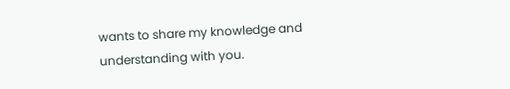wants to share my knowledge and understanding with you.